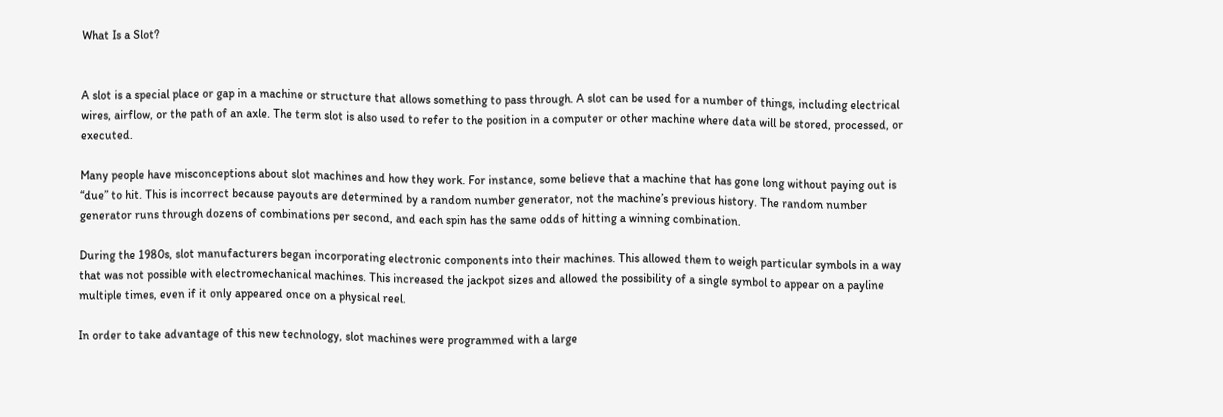What Is a Slot?


A slot is a special place or gap in a machine or structure that allows something to pass through. A slot can be used for a number of things, including electrical wires, airflow, or the path of an axle. The term slot is also used to refer to the position in a computer or other machine where data will be stored, processed, or executed.

Many people have misconceptions about slot machines and how they work. For instance, some believe that a machine that has gone long without paying out is “due” to hit. This is incorrect because payouts are determined by a random number generator, not the machine’s previous history. The random number generator runs through dozens of combinations per second, and each spin has the same odds of hitting a winning combination.

During the 1980s, slot manufacturers began incorporating electronic components into their machines. This allowed them to weigh particular symbols in a way that was not possible with electromechanical machines. This increased the jackpot sizes and allowed the possibility of a single symbol to appear on a payline multiple times, even if it only appeared once on a physical reel.

In order to take advantage of this new technology, slot machines were programmed with a large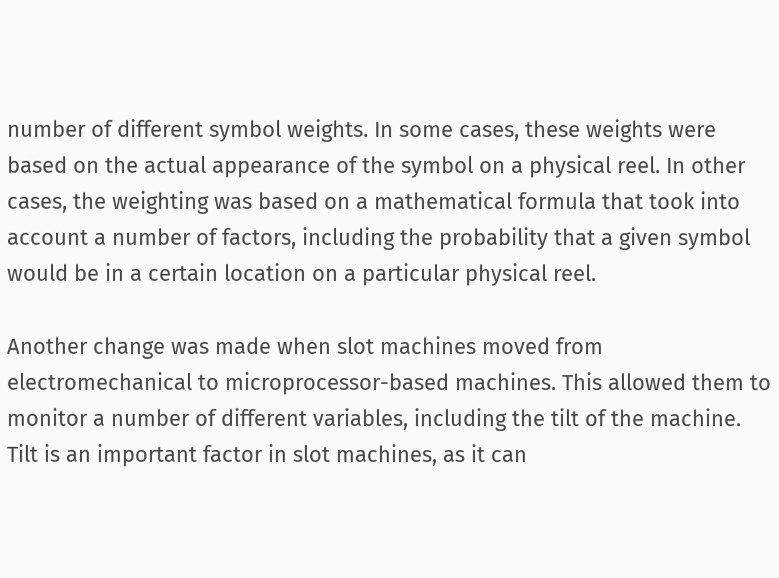number of different symbol weights. In some cases, these weights were based on the actual appearance of the symbol on a physical reel. In other cases, the weighting was based on a mathematical formula that took into account a number of factors, including the probability that a given symbol would be in a certain location on a particular physical reel.

Another change was made when slot machines moved from electromechanical to microprocessor-based machines. This allowed them to monitor a number of different variables, including the tilt of the machine. Tilt is an important factor in slot machines, as it can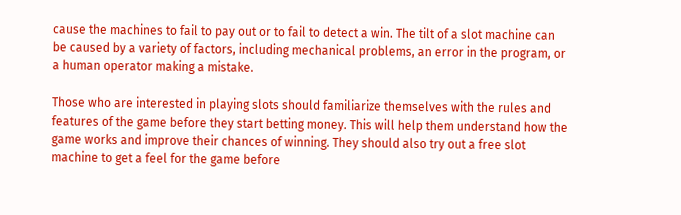cause the machines to fail to pay out or to fail to detect a win. The tilt of a slot machine can be caused by a variety of factors, including mechanical problems, an error in the program, or a human operator making a mistake.

Those who are interested in playing slots should familiarize themselves with the rules and features of the game before they start betting money. This will help them understand how the game works and improve their chances of winning. They should also try out a free slot machine to get a feel for the game before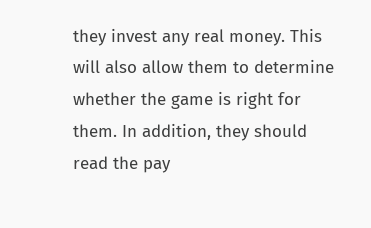they invest any real money. This will also allow them to determine whether the game is right for them. In addition, they should read the pay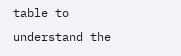table to understand the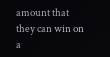amount that they can win on a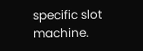specific slot machine.